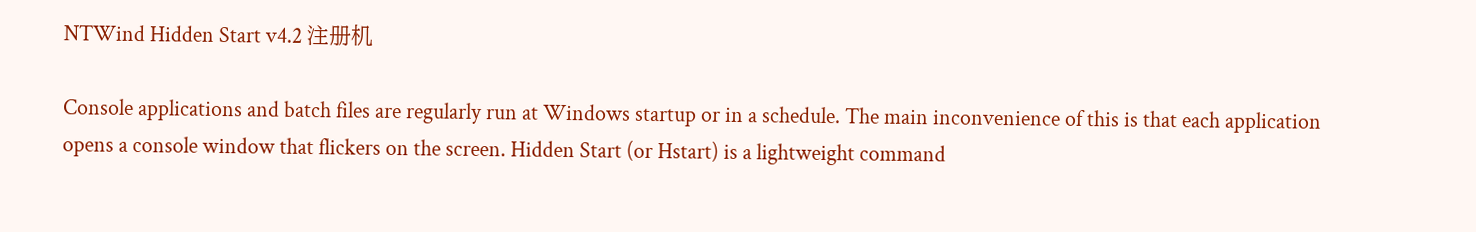NTWind Hidden Start v4.2 注册机

Console applications and batch files are regularly run at Windows startup or in a schedule. The main inconvenience of this is that each application opens a console window that flickers on the screen. Hidden Start (or Hstart) is a lightweight command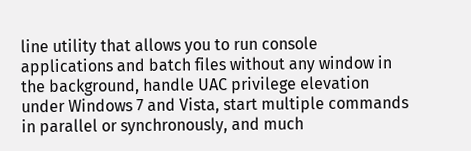line utility that allows you to run console applications and batch files without any window in the background, handle UAC privilege elevation under Windows 7 and Vista, start multiple commands in parallel or synchronously, and much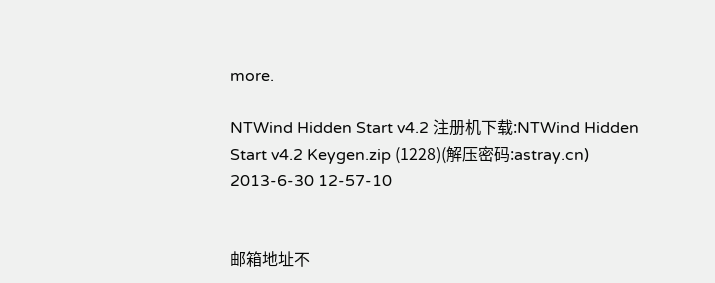more.

NTWind Hidden Start v4.2 注册机下载:NTWind Hidden Start v4.2 Keygen.zip (1228)(解压密码:astray.cn)
2013-6-30 12-57-10


邮箱地址不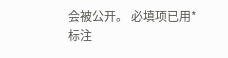会被公开。 必填项已用*标注